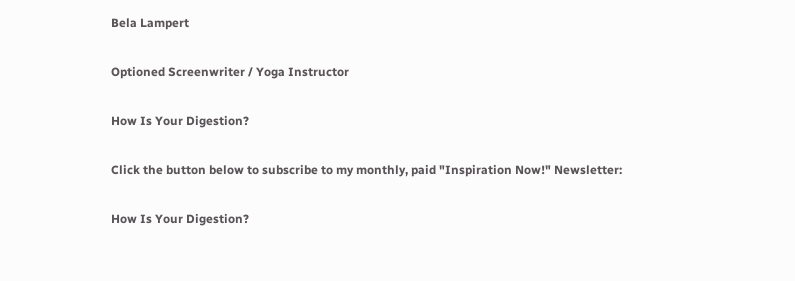Bela Lampert

Optioned Screenwriter / Yoga Instructor

How Is Your Digestion?

Click the button below to subscribe to my monthly, paid "Inspiration Now!" Newsletter:

How Is Your Digestion?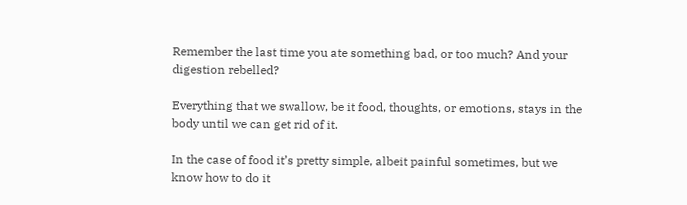Remember the last time you ate something bad, or too much? And your digestion rebelled?

Everything that we swallow, be it food, thoughts, or emotions, stays in the body until we can get rid of it.

In the case of food it’s pretty simple, albeit painful sometimes, but we know how to do it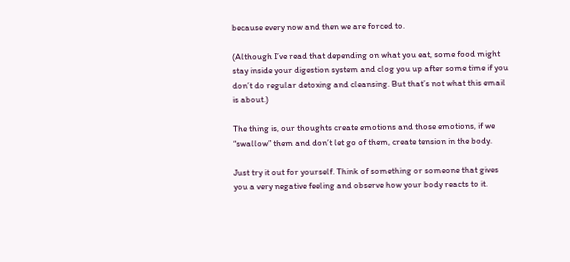because every now and then we are forced to.

(Although I’ve read that depending on what you eat, some food might stay inside your digestion system and clog you up after some time if you don’t do regular detoxing and cleansing. But that’s not what this email is about.)

The thing is, our thoughts create emotions and those emotions, if we “swallow” them and don’t let go of them, create tension in the body.

Just try it out for yourself. Think of something or someone that gives you a very negative feeling and observe how your body reacts to it.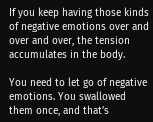If you keep having those kinds of negative emotions over and over and over, the tension accumulates in the body.

You need to let go of negative emotions. You swallowed them once, and that’s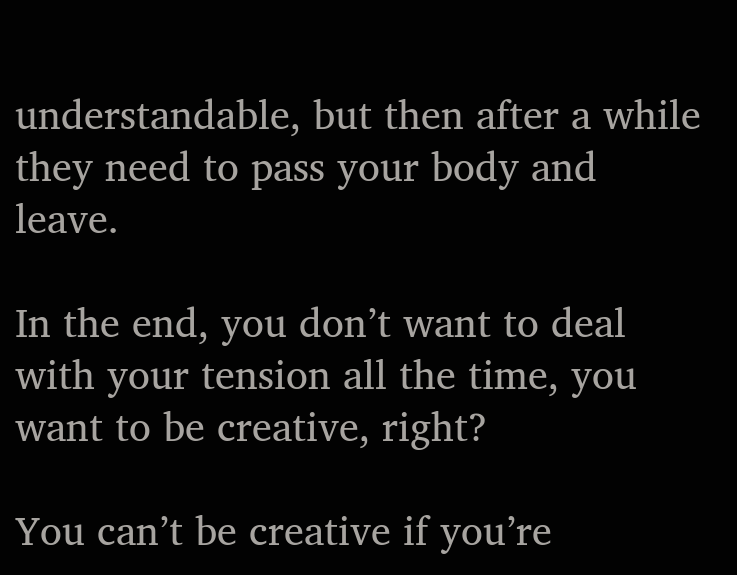understandable, but then after a while they need to pass your body and leave.

In the end, you don’t want to deal with your tension all the time, you want to be creative, right?

You can’t be creative if you’re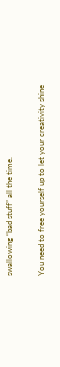swallowing “bad stuff” all the time.

You need to free yourself up to let your creativity shine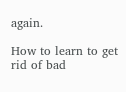again.

How to learn to get rid of bad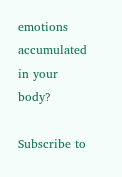emotions accumulated in your body?

Subscribe to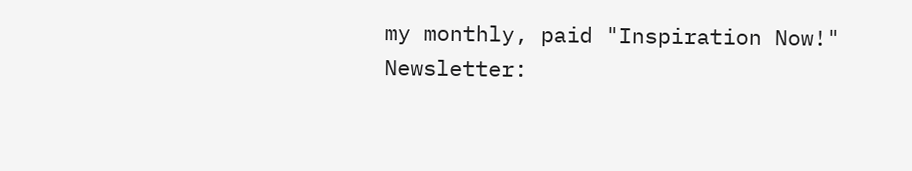my monthly, paid "Inspiration Now!" Newsletter: